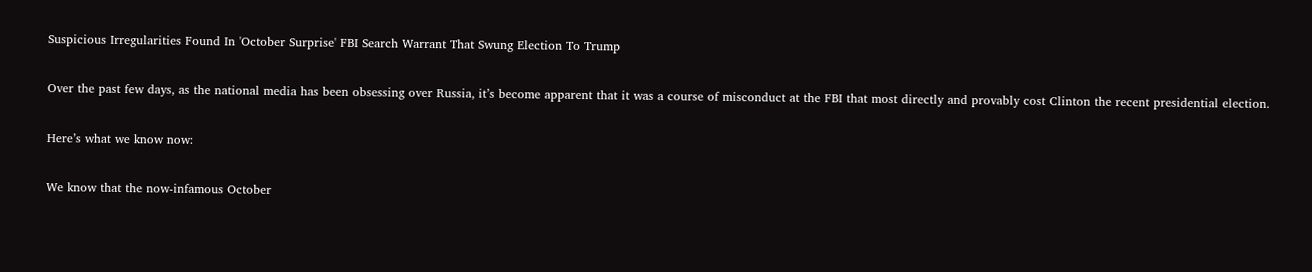Suspicious Irregularities Found In 'October Surprise' FBI Search Warrant That Swung Election To Trump

Over the past few days, as the national media has been obsessing over Russia, it’s become apparent that it was a course of misconduct at the FBI that most directly and provably cost Clinton the recent presidential election.

Here’s what we know now:

We know that the now-infamous October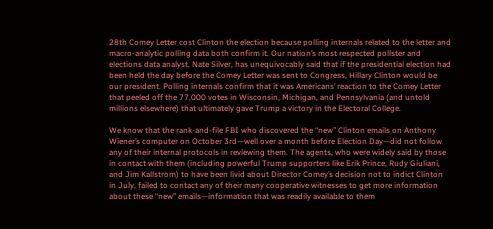28th Comey Letter cost Clinton the election because polling internals related to the letter and macro-analytic polling data both confirm it. Our nation’s most respected pollster and elections data analyst, Nate Silver, has unequivocably said that if the presidential election had been held the day before the Comey Letter was sent to Congress, Hillary Clinton would be our president. Polling internals confirm that it was Americans’ reaction to the Comey Letter that peeled off the 77,000 votes in Wisconsin, Michigan, and Pennsylvania (and untold millions elsewhere) that ultimately gave Trump a victory in the Electoral College.

We know that the rank-and-file FBI who discovered the “new” Clinton emails on Anthony Wiener’s computer on October 3rd—well over a month before Election Day—did not follow any of their internal protocols in reviewing them. The agents, who were widely said by those in contact with them (including powerful Trump supporters like Erik Prince, Rudy Giuliani, and Jim Kallstrom) to have been livid about Director Comey’s decision not to indict Clinton in July, failed to contact any of their many cooperative witnesses to get more information about these “new” emails—information that was readily available to them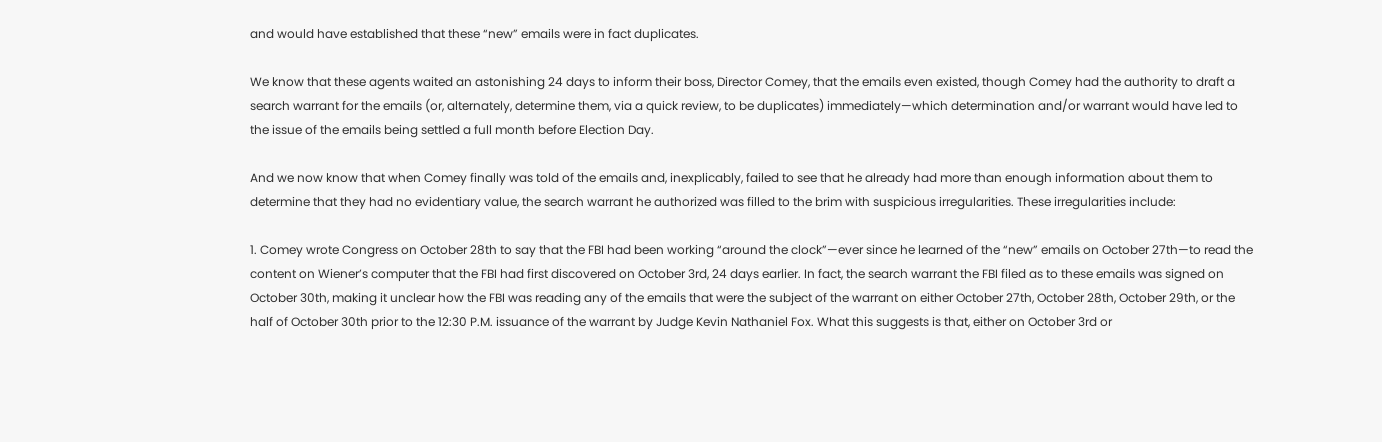and would have established that these “new” emails were in fact duplicates.

We know that these agents waited an astonishing 24 days to inform their boss, Director Comey, that the emails even existed, though Comey had the authority to draft a search warrant for the emails (or, alternately, determine them, via a quick review, to be duplicates) immediately—which determination and/or warrant would have led to the issue of the emails being settled a full month before Election Day.

And we now know that when Comey finally was told of the emails and, inexplicably, failed to see that he already had more than enough information about them to determine that they had no evidentiary value, the search warrant he authorized was filled to the brim with suspicious irregularities. These irregularities include:

1. Comey wrote Congress on October 28th to say that the FBI had been working “around the clock”—ever since he learned of the “new” emails on October 27th—to read the content on Wiener’s computer that the FBI had first discovered on October 3rd, 24 days earlier. In fact, the search warrant the FBI filed as to these emails was signed on October 30th, making it unclear how the FBI was reading any of the emails that were the subject of the warrant on either October 27th, October 28th, October 29th, or the half of October 30th prior to the 12:30 P.M. issuance of the warrant by Judge Kevin Nathaniel Fox. What this suggests is that, either on October 3rd or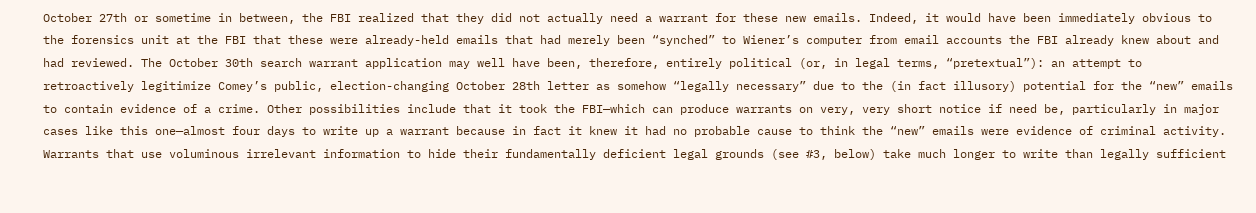October 27th or sometime in between, the FBI realized that they did not actually need a warrant for these new emails. Indeed, it would have been immediately obvious to the forensics unit at the FBI that these were already-held emails that had merely been “synched” to Wiener’s computer from email accounts the FBI already knew about and had reviewed. The October 30th search warrant application may well have been, therefore, entirely political (or, in legal terms, “pretextual”): an attempt to retroactively legitimize Comey’s public, election-changing October 28th letter as somehow “legally necessary” due to the (in fact illusory) potential for the “new” emails to contain evidence of a crime. Other possibilities include that it took the FBI—which can produce warrants on very, very short notice if need be, particularly in major cases like this one—almost four days to write up a warrant because in fact it knew it had no probable cause to think the “new” emails were evidence of criminal activity. Warrants that use voluminous irrelevant information to hide their fundamentally deficient legal grounds (see #3, below) take much longer to write than legally sufficient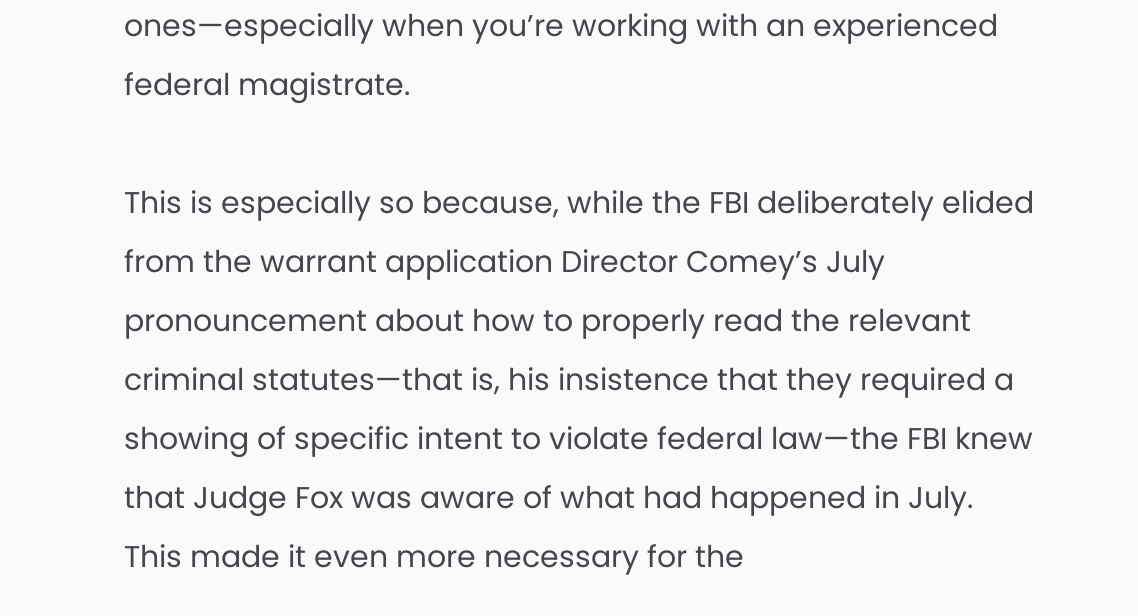ones—especially when you’re working with an experienced federal magistrate.

This is especially so because, while the FBI deliberately elided from the warrant application Director Comey’s July pronouncement about how to properly read the relevant criminal statutes—that is, his insistence that they required a showing of specific intent to violate federal law—the FBI knew that Judge Fox was aware of what had happened in July. This made it even more necessary for the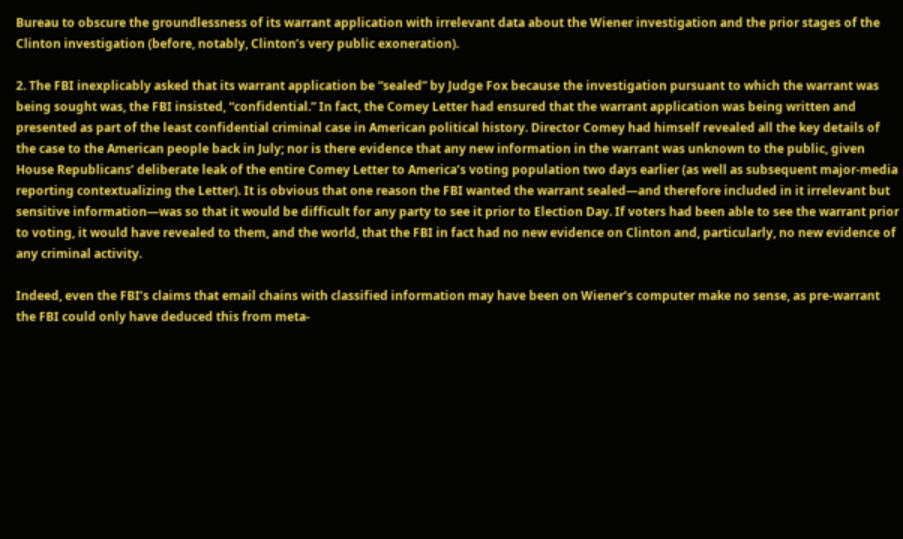Bureau to obscure the groundlessness of its warrant application with irrelevant data about the Wiener investigation and the prior stages of the Clinton investigation (before, notably, Clinton’s very public exoneration).

2. The FBI inexplicably asked that its warrant application be “sealed” by Judge Fox because the investigation pursuant to which the warrant was being sought was, the FBI insisted, “confidential.” In fact, the Comey Letter had ensured that the warrant application was being written and presented as part of the least confidential criminal case in American political history. Director Comey had himself revealed all the key details of the case to the American people back in July; nor is there evidence that any new information in the warrant was unknown to the public, given House Republicans’ deliberate leak of the entire Comey Letter to America’s voting population two days earlier (as well as subsequent major-media reporting contextualizing the Letter). It is obvious that one reason the FBI wanted the warrant sealed—and therefore included in it irrelevant but sensitive information—was so that it would be difficult for any party to see it prior to Election Day. If voters had been able to see the warrant prior to voting, it would have revealed to them, and the world, that the FBI in fact had no new evidence on Clinton and, particularly, no new evidence of any criminal activity.

Indeed, even the FBI’s claims that email chains with classified information may have been on Wiener’s computer make no sense, as pre-warrant the FBI could only have deduced this from meta-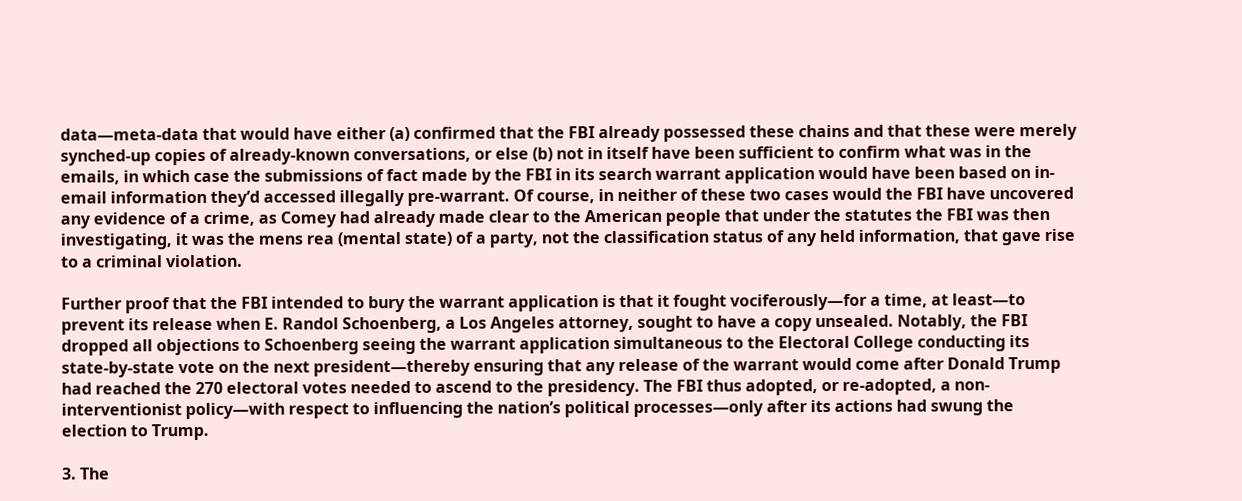data—meta-data that would have either (a) confirmed that the FBI already possessed these chains and that these were merely synched-up copies of already-known conversations, or else (b) not in itself have been sufficient to confirm what was in the emails, in which case the submissions of fact made by the FBI in its search warrant application would have been based on in-email information they’d accessed illegally pre-warrant. Of course, in neither of these two cases would the FBI have uncovered any evidence of a crime, as Comey had already made clear to the American people that under the statutes the FBI was then investigating, it was the mens rea (mental state) of a party, not the classification status of any held information, that gave rise to a criminal violation.

Further proof that the FBI intended to bury the warrant application is that it fought vociferously—for a time, at least—to prevent its release when E. Randol Schoenberg, a Los Angeles attorney, sought to have a copy unsealed. Notably, the FBI dropped all objections to Schoenberg seeing the warrant application simultaneous to the Electoral College conducting its state-by-state vote on the next president—thereby ensuring that any release of the warrant would come after Donald Trump had reached the 270 electoral votes needed to ascend to the presidency. The FBI thus adopted, or re-adopted, a non-interventionist policy—with respect to influencing the nation’s political processes—only after its actions had swung the election to Trump.

3. The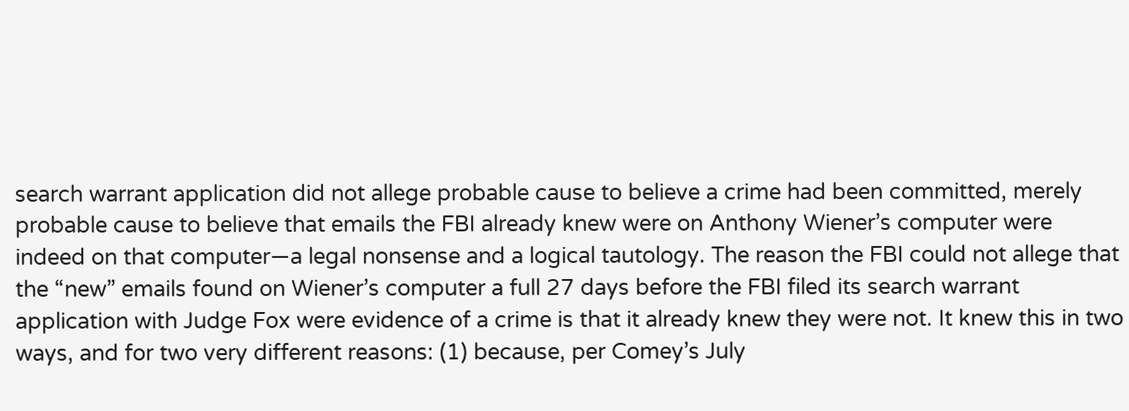search warrant application did not allege probable cause to believe a crime had been committed, merely probable cause to believe that emails the FBI already knew were on Anthony Wiener’s computer were indeed on that computer—a legal nonsense and a logical tautology. The reason the FBI could not allege that the “new” emails found on Wiener’s computer a full 27 days before the FBI filed its search warrant application with Judge Fox were evidence of a crime is that it already knew they were not. It knew this in two ways, and for two very different reasons: (1) because, per Comey’s July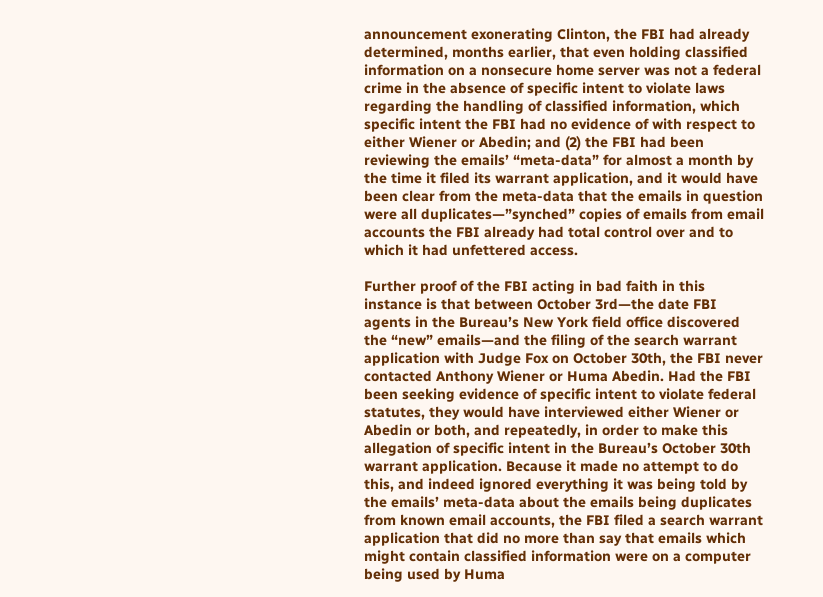announcement exonerating Clinton, the FBI had already determined, months earlier, that even holding classified information on a nonsecure home server was not a federal crime in the absence of specific intent to violate laws regarding the handling of classified information, which specific intent the FBI had no evidence of with respect to either Wiener or Abedin; and (2) the FBI had been reviewing the emails’ “meta-data” for almost a month by the time it filed its warrant application, and it would have been clear from the meta-data that the emails in question were all duplicates—”synched” copies of emails from email accounts the FBI already had total control over and to which it had unfettered access.

Further proof of the FBI acting in bad faith in this instance is that between October 3rd—the date FBI agents in the Bureau’s New York field office discovered the “new” emails—and the filing of the search warrant application with Judge Fox on October 30th, the FBI never contacted Anthony Wiener or Huma Abedin. Had the FBI been seeking evidence of specific intent to violate federal statutes, they would have interviewed either Wiener or Abedin or both, and repeatedly, in order to make this allegation of specific intent in the Bureau’s October 30th warrant application. Because it made no attempt to do this, and indeed ignored everything it was being told by the emails’ meta-data about the emails being duplicates from known email accounts, the FBI filed a search warrant application that did no more than say that emails which might contain classified information were on a computer being used by Huma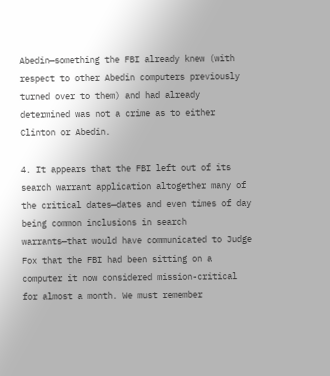Abedin—something the FBI already knew (with respect to other Abedin computers previously turned over to them) and had already determined was not a crime as to either Clinton or Abedin.

4. It appears that the FBI left out of its search warrant application altogether many of the critical dates—dates and even times of day being common inclusions in search warrants—that would have communicated to Judge Fox that the FBI had been sitting on a computer it now considered mission-critical for almost a month. We must remember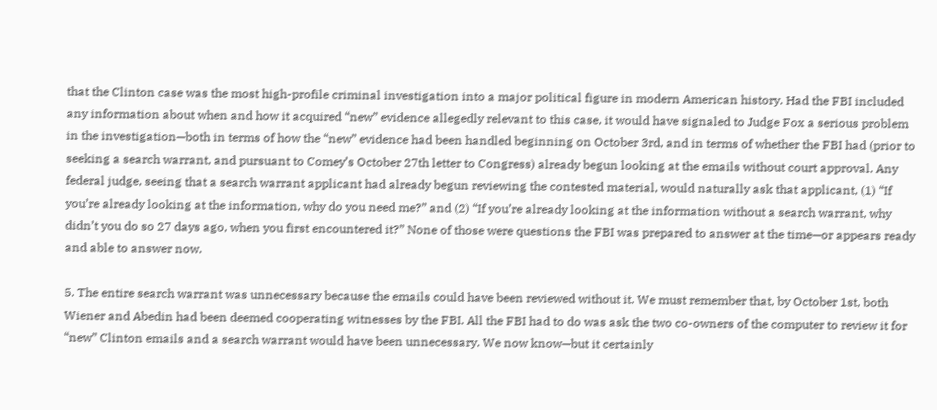that the Clinton case was the most high-profile criminal investigation into a major political figure in modern American history. Had the FBI included any information about when and how it acquired “new” evidence allegedly relevant to this case, it would have signaled to Judge Fox a serious problem in the investigation—both in terms of how the “new” evidence had been handled beginning on October 3rd, and in terms of whether the FBI had (prior to seeking a search warrant, and pursuant to Comey’s October 27th letter to Congress) already begun looking at the emails without court approval. Any federal judge, seeing that a search warrant applicant had already begun reviewing the contested material, would naturally ask that applicant, (1) “If you’re already looking at the information, why do you need me?” and (2) “If you’re already looking at the information without a search warrant, why didn’t you do so 27 days ago, when you first encountered it?” None of those were questions the FBI was prepared to answer at the time—or appears ready and able to answer now.

5. The entire search warrant was unnecessary because the emails could have been reviewed without it. We must remember that, by October 1st, both Wiener and Abedin had been deemed cooperating witnesses by the FBI. All the FBI had to do was ask the two co-owners of the computer to review it for “new” Clinton emails and a search warrant would have been unnecessary. We now know—but it certainly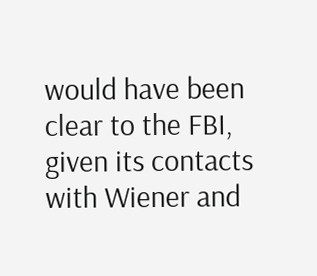would have been clear to the FBI, given its contacts with Wiener and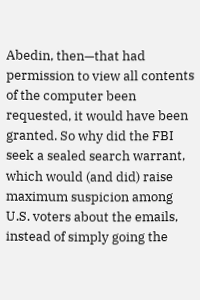Abedin, then—that had permission to view all contents of the computer been requested, it would have been granted. So why did the FBI seek a sealed search warrant, which would (and did) raise maximum suspicion among U.S. voters about the emails, instead of simply going the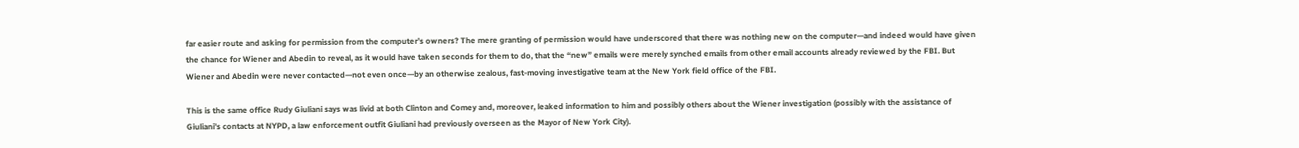far easier route and asking for permission from the computer’s owners? The mere granting of permission would have underscored that there was nothing new on the computer—and indeed would have given the chance for Wiener and Abedin to reveal, as it would have taken seconds for them to do, that the “new” emails were merely synched emails from other email accounts already reviewed by the FBI. But Wiener and Abedin were never contacted—not even once—by an otherwise zealous, fast-moving investigative team at the New York field office of the FBI.

This is the same office Rudy Giuliani says was livid at both Clinton and Comey and, moreover, leaked information to him and possibly others about the Wiener investigation (possibly with the assistance of Giuliani’s contacts at NYPD, a law enforcement outfit Giuliani had previously overseen as the Mayor of New York City).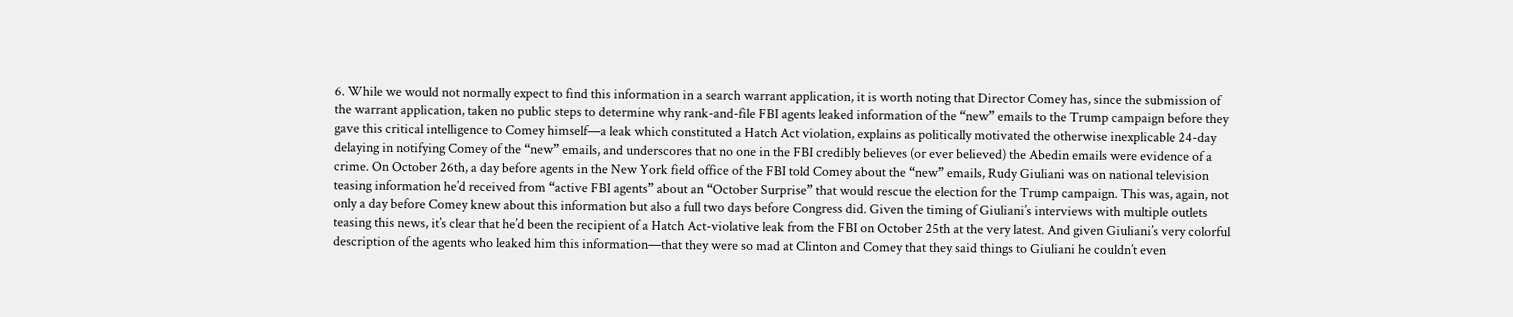6. While we would not normally expect to find this information in a search warrant application, it is worth noting that Director Comey has, since the submission of the warrant application, taken no public steps to determine why rank-and-file FBI agents leaked information of the “new” emails to the Trump campaign before they gave this critical intelligence to Comey himself—a leak which constituted a Hatch Act violation, explains as politically motivated the otherwise inexplicable 24-day delaying in notifying Comey of the “new” emails, and underscores that no one in the FBI credibly believes (or ever believed) the Abedin emails were evidence of a crime. On October 26th, a day before agents in the New York field office of the FBI told Comey about the “new” emails, Rudy Giuliani was on national television teasing information he’d received from “active FBI agents” about an “October Surprise” that would rescue the election for the Trump campaign. This was, again, not only a day before Comey knew about this information but also a full two days before Congress did. Given the timing of Giuliani’s interviews with multiple outlets teasing this news, it’s clear that he’d been the recipient of a Hatch Act-violative leak from the FBI on October 25th at the very latest. And given Giuliani’s very colorful description of the agents who leaked him this information—that they were so mad at Clinton and Comey that they said things to Giuliani he couldn’t even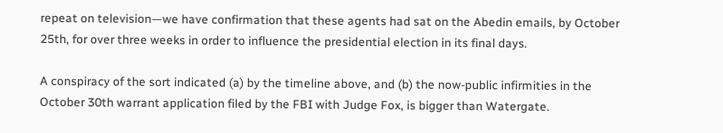repeat on television—we have confirmation that these agents had sat on the Abedin emails, by October 25th, for over three weeks in order to influence the presidential election in its final days.

A conspiracy of the sort indicated (a) by the timeline above, and (b) the now-public infirmities in the October 30th warrant application filed by the FBI with Judge Fox, is bigger than Watergate.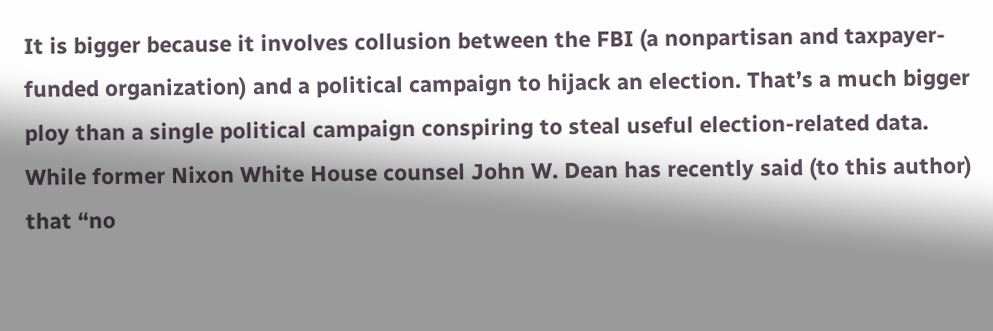It is bigger because it involves collusion between the FBI (a nonpartisan and taxpayer-funded organization) and a political campaign to hijack an election. That’s a much bigger ploy than a single political campaign conspiring to steal useful election-related data. While former Nixon White House counsel John W. Dean has recently said (to this author) that “no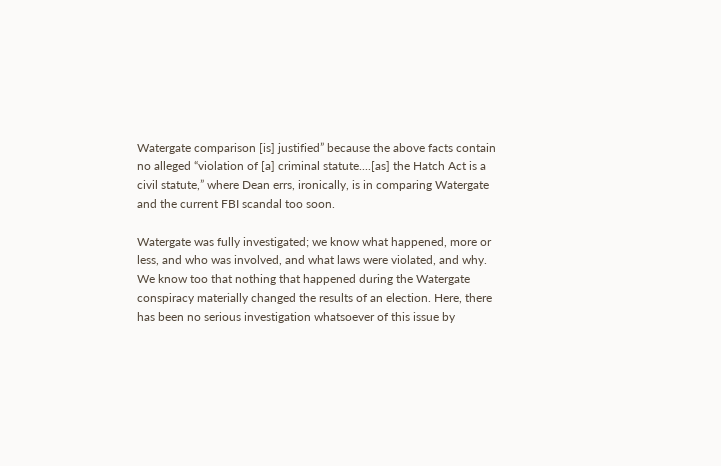Watergate comparison [is] justified” because the above facts contain no alleged “violation of [a] criminal statute....[as] the Hatch Act is a civil statute,” where Dean errs, ironically, is in comparing Watergate and the current FBI scandal too soon.

Watergate was fully investigated; we know what happened, more or less, and who was involved, and what laws were violated, and why. We know too that nothing that happened during the Watergate conspiracy materially changed the results of an election. Here, there has been no serious investigation whatsoever of this issue by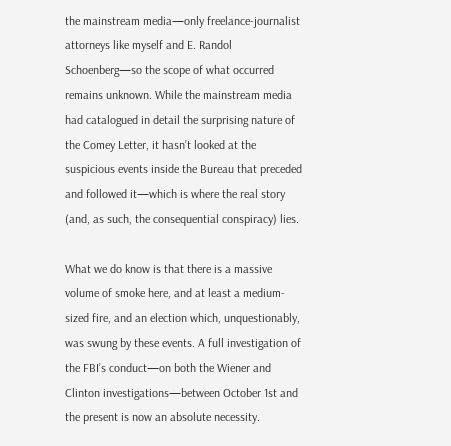the mainstream media—only freelance-journalist attorneys like myself and E. Randol Schoenberg—so the scope of what occurred remains unknown. While the mainstream media had catalogued in detail the surprising nature of the Comey Letter, it hasn’t looked at the suspicious events inside the Bureau that preceded and followed it—which is where the real story (and, as such, the consequential conspiracy) lies.

What we do know is that there is a massive volume of smoke here, and at least a medium-sized fire, and an election which, unquestionably, was swung by these events. A full investigation of the FBI’s conduct—on both the Wiener and Clinton investigations—between October 1st and the present is now an absolute necessity.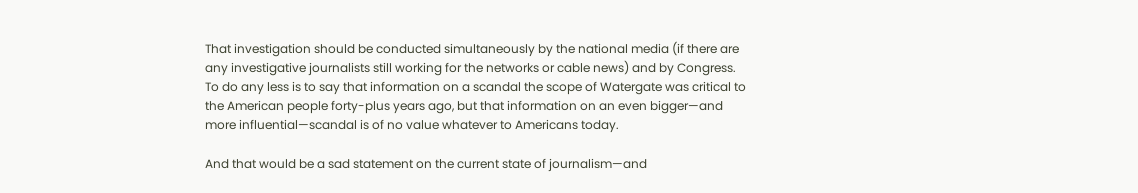That investigation should be conducted simultaneously by the national media (if there are any investigative journalists still working for the networks or cable news) and by Congress. To do any less is to say that information on a scandal the scope of Watergate was critical to the American people forty-plus years ago, but that information on an even bigger—and more influential—scandal is of no value whatever to Americans today.

And that would be a sad statement on the current state of journalism—and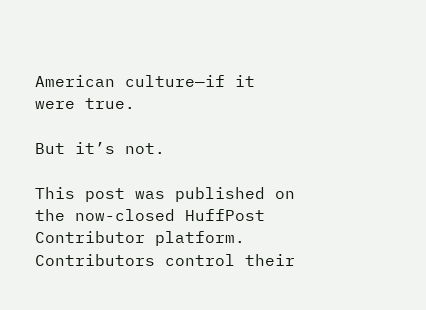American culture—if it were true.

But it’s not.

This post was published on the now-closed HuffPost Contributor platform. Contributors control their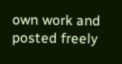own work and posted freely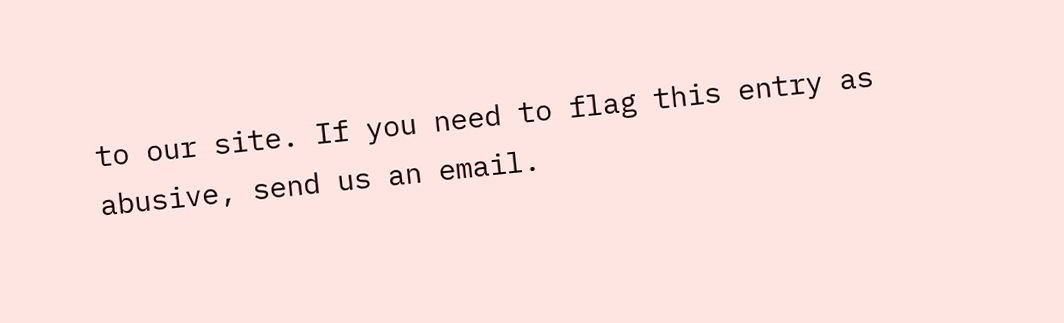to our site. If you need to flag this entry as abusive, send us an email.